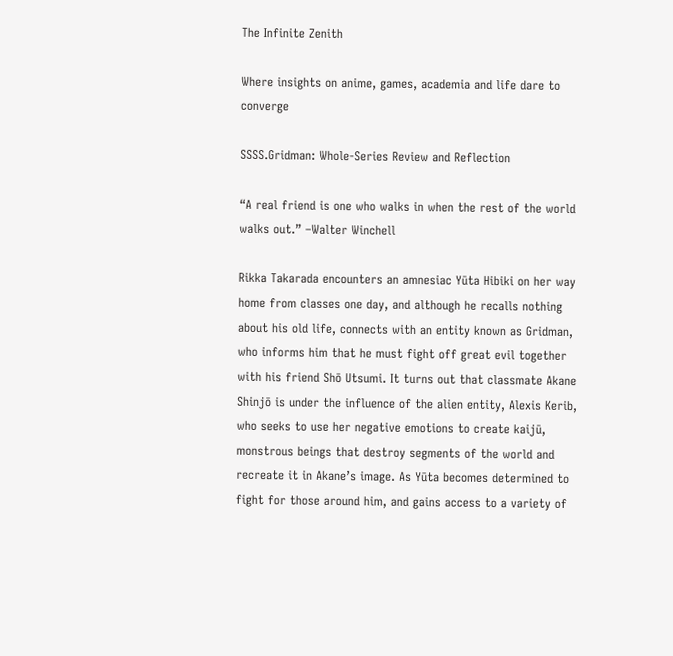The Infinite Zenith

Where insights on anime, games, academia and life dare to converge

SSSS.Gridman: Whole-Series Review and Reflection

“A real friend is one who walks in when the rest of the world walks out.” –Walter Winchell

Rikka Takarada encounters an amnesiac Yūta Hibiki on her way home from classes one day, and although he recalls nothing about his old life, connects with an entity known as Gridman, who informs him that he must fight off great evil together with his friend Shō Utsumi. It turns out that classmate Akane Shinjō is under the influence of the alien entity, Alexis Kerib, who seeks to use her negative emotions to create kaijū, monstrous beings that destroy segments of the world and recreate it in Akane’s image. As Yūta becomes determined to fight for those around him, and gains access to a variety of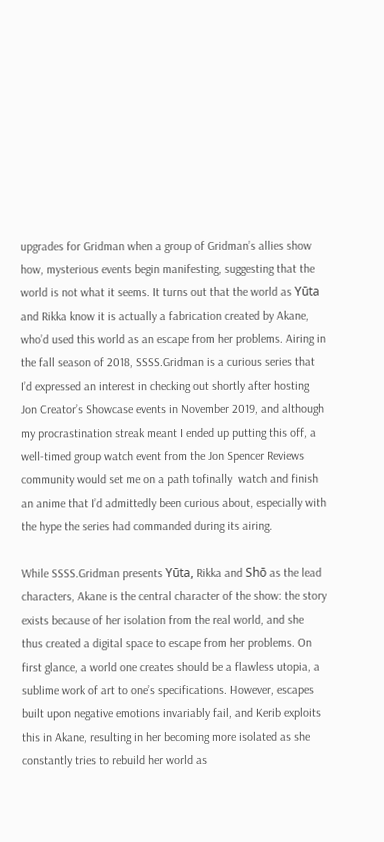upgrades for Gridman when a group of Gridman’s allies show how, mysterious events begin manifesting, suggesting that the world is not what it seems. It turns out that the world as Yūta and Rikka know it is actually a fabrication created by Akane, who’d used this world as an escape from her problems. Airing in the fall season of 2018, SSSS.Gridman is a curious series that I’d expressed an interest in checking out shortly after hosting Jon Creator’s Showcase events in November 2019, and although my procrastination streak meant I ended up putting this off, a well-timed group watch event from the Jon Spencer Reviews community would set me on a path tofinally  watch and finish an anime that I’d admittedly been curious about, especially with the hype the series had commanded during its airing.

While SSSS.Gridman presents Yūta, Rikka and Shō as the lead characters, Akane is the central character of the show: the story exists because of her isolation from the real world, and she thus created a digital space to escape from her problems. On first glance, a world one creates should be a flawless utopia, a sublime work of art to one’s specifications. However, escapes built upon negative emotions invariably fail, and Kerib exploits this in Akane, resulting in her becoming more isolated as she constantly tries to rebuild her world as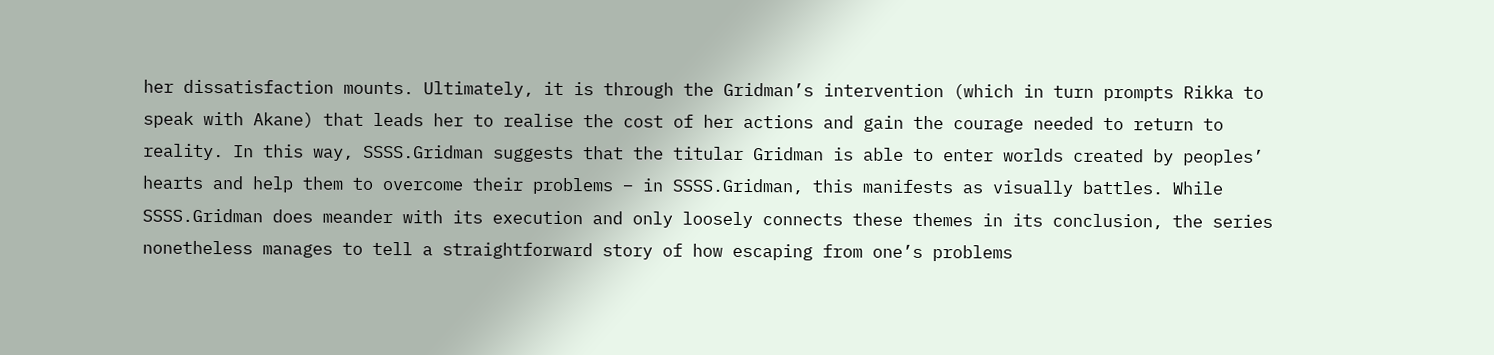her dissatisfaction mounts. Ultimately, it is through the Gridman’s intervention (which in turn prompts Rikka to speak with Akane) that leads her to realise the cost of her actions and gain the courage needed to return to reality. In this way, SSSS.Gridman suggests that the titular Gridman is able to enter worlds created by peoples’ hearts and help them to overcome their problems – in SSSS.Gridman, this manifests as visually battles. While SSSS.Gridman does meander with its execution and only loosely connects these themes in its conclusion, the series nonetheless manages to tell a straightforward story of how escaping from one’s problems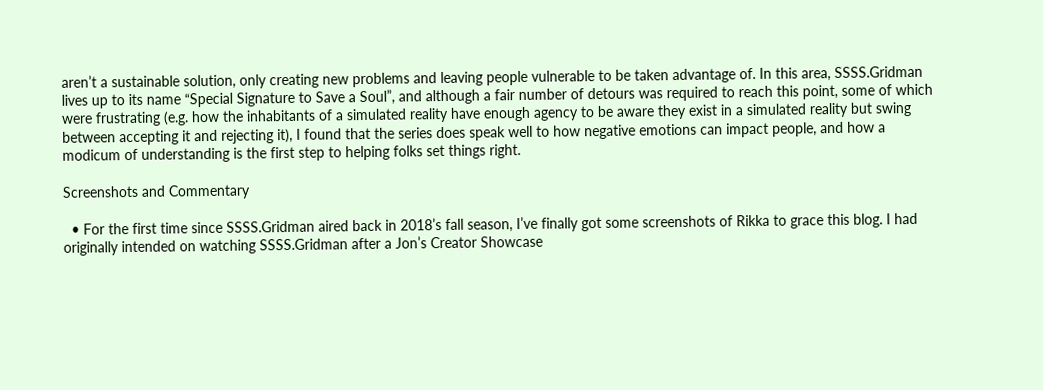aren’t a sustainable solution, only creating new problems and leaving people vulnerable to be taken advantage of. In this area, SSSS.Gridman lives up to its name “Special Signature to Save a Soul”, and although a fair number of detours was required to reach this point, some of which were frustrating (e.g. how the inhabitants of a simulated reality have enough agency to be aware they exist in a simulated reality but swing between accepting it and rejecting it), I found that the series does speak well to how negative emotions can impact people, and how a modicum of understanding is the first step to helping folks set things right.

Screenshots and Commentary

  • For the first time since SSSS.Gridman aired back in 2018’s fall season, I’ve finally got some screenshots of Rikka to grace this blog. I had originally intended on watching SSSS.Gridman after a Jon’s Creator Showcase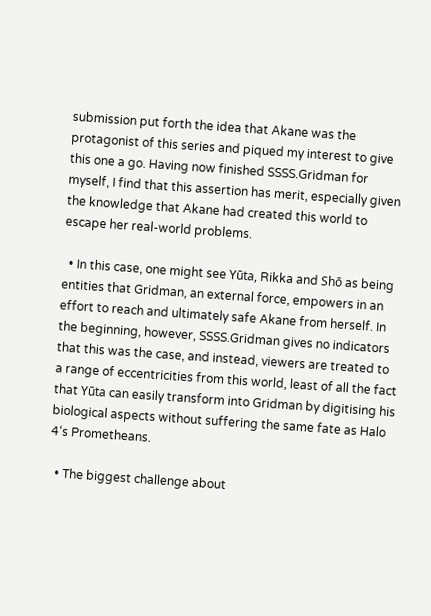submission put forth the idea that Akane was the protagonist of this series and piqued my interest to give this one a go. Having now finished SSSS.Gridman for myself, I find that this assertion has merit, especially given the knowledge that Akane had created this world to escape her real-world problems.

  • In this case, one might see Yūta, Rikka and Shō as being entities that Gridman, an external force, empowers in an effort to reach and ultimately safe Akane from herself. In the beginning, however, SSSS.Gridman gives no indicators that this was the case, and instead, viewers are treated to a range of eccentricities from this world, least of all the fact that Yūta can easily transform into Gridman by digitising his biological aspects without suffering the same fate as Halo 4‘s Prometheans.

  • The biggest challenge about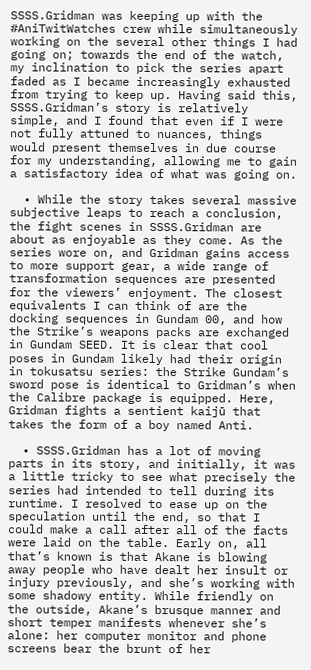SSSS.Gridman was keeping up with the #AniTwitWatches crew while simultaneously working on the several other things I had going on; towards the end of the watch, my inclination to pick the series apart faded as I became increasingly exhausted from trying to keep up. Having said this, SSSS.Gridman’s story is relatively simple, and I found that even if I were not fully attuned to nuances, things would present themselves in due course for my understanding, allowing me to gain a satisfactory idea of what was going on.

  • While the story takes several massive subjective leaps to reach a conclusion, the fight scenes in SSSS.Gridman are about as enjoyable as they come. As the series wore on, and Gridman gains access to more support gear, a wide range of transformation sequences are presented for the viewers’ enjoyment. The closest equivalents I can think of are the docking sequences in Gundam 00, and how the Strike’s weapons packs are exchanged in Gundam SEED. It is clear that cool poses in Gundam likely had their origin in tokusatsu series: the Strike Gundam’s sword pose is identical to Gridman’s when the Calibre package is equipped. Here, Gridman fights a sentient kaijū that takes the form of a boy named Anti.

  • SSSS.Gridman has a lot of moving parts in its story, and initially, it was a little tricky to see what precisely the series had intended to tell during its runtime. I resolved to ease up on the speculation until the end, so that I could make a call after all of the facts were laid on the table. Early on, all that’s known is that Akane is blowing away people who have dealt her insult or injury previously, and she’s working with some shadowy entity. While friendly on the outside, Akane’s brusque manner and short temper manifests whenever she’s alone: her computer monitor and phone screens bear the brunt of her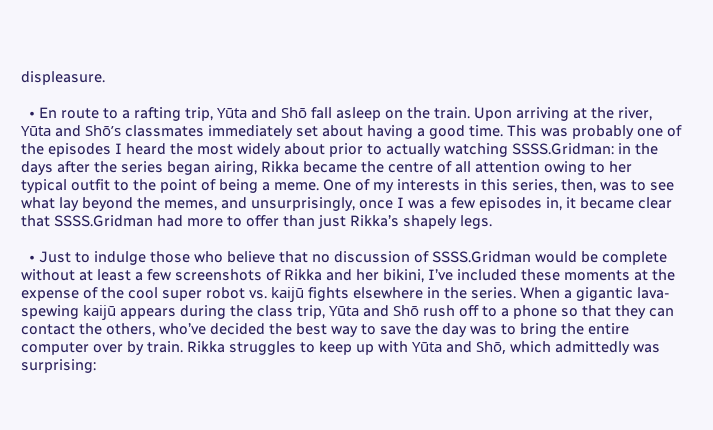displeasure.

  • En route to a rafting trip, Yūta and Shō fall asleep on the train. Upon arriving at the river, Yūta and Shō’s classmates immediately set about having a good time. This was probably one of the episodes I heard the most widely about prior to actually watching SSSS.Gridman: in the days after the series began airing, Rikka became the centre of all attention owing to her typical outfit to the point of being a meme. One of my interests in this series, then, was to see what lay beyond the memes, and unsurprisingly, once I was a few episodes in, it became clear that SSSS.Gridman had more to offer than just Rikka’s shapely legs.

  • Just to indulge those who believe that no discussion of SSSS.Gridman would be complete without at least a few screenshots of Rikka and her bikini, I’ve included these moments at the expense of the cool super robot vs. kaijū fights elsewhere in the series. When a gigantic lava-spewing kaijū appears during the class trip, Yūta and Shō rush off to a phone so that they can contact the others, who’ve decided the best way to save the day was to bring the entire computer over by train. Rikka struggles to keep up with Yūta and Shō, which admittedly was surprising: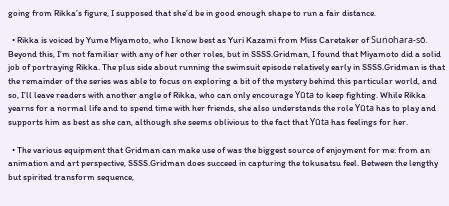going from Rikka’s figure, I supposed that she’d be in good enough shape to run a fair distance.

  • Rikka is voiced by Yume Miyamoto, who I know best as Yuri Kazami from Miss Caretaker of Sunohara-sō. Beyond this, I’m not familiar with any of her other roles, but in SSSS.Gridman, I found that Miyamoto did a solid job of portraying Rikka. The plus side about running the swimsuit episode relatively early in SSSS.Gridman is that the remainder of the series was able to focus on exploring a bit of the mystery behind this particular world, and so, I’ll leave readers with another angle of Rikka, who can only encourage Yūta to keep fighting. While Rikka yearns for a normal life and to spend time with her friends, she also understands the role Yūta has to play and supports him as best as she can, although she seems oblivious to the fact that Yūta has feelings for her.

  • The various equipment that Gridman can make use of was the biggest source of enjoyment for me: from an animation and art perspective, SSSS.Gridman does succeed in capturing the tokusatsu feel. Between the lengthy but spirited transform sequence,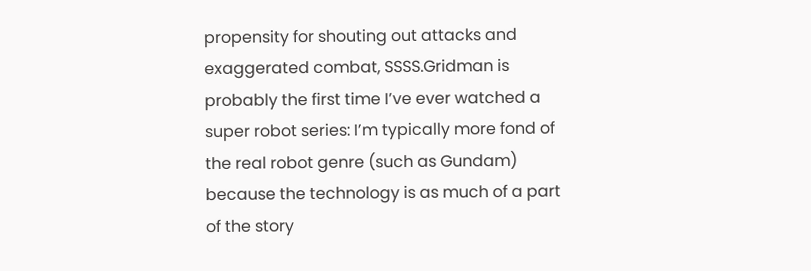propensity for shouting out attacks and exaggerated combat, SSSS.Gridman is probably the first time I’ve ever watched a super robot series: I’m typically more fond of the real robot genre (such as Gundam) because the technology is as much of a part of the story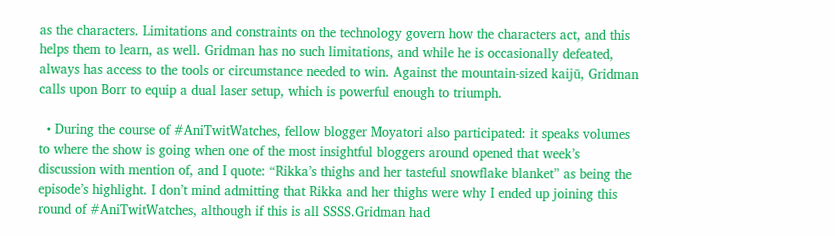as the characters. Limitations and constraints on the technology govern how the characters act, and this helps them to learn, as well. Gridman has no such limitations, and while he is occasionally defeated, always has access to the tools or circumstance needed to win. Against the mountain-sized kaijū, Gridman calls upon Borr to equip a dual laser setup, which is powerful enough to triumph.

  • During the course of #AniTwitWatches, fellow blogger Moyatori also participated: it speaks volumes to where the show is going when one of the most insightful bloggers around opened that week’s discussion with mention of, and I quote: “Rikka’s thighs and her tasteful snowflake blanket” as being the episode’s highlight. I don’t mind admitting that Rikka and her thighs were why I ended up joining this round of #AniTwitWatches, although if this is all SSSS.Gridman had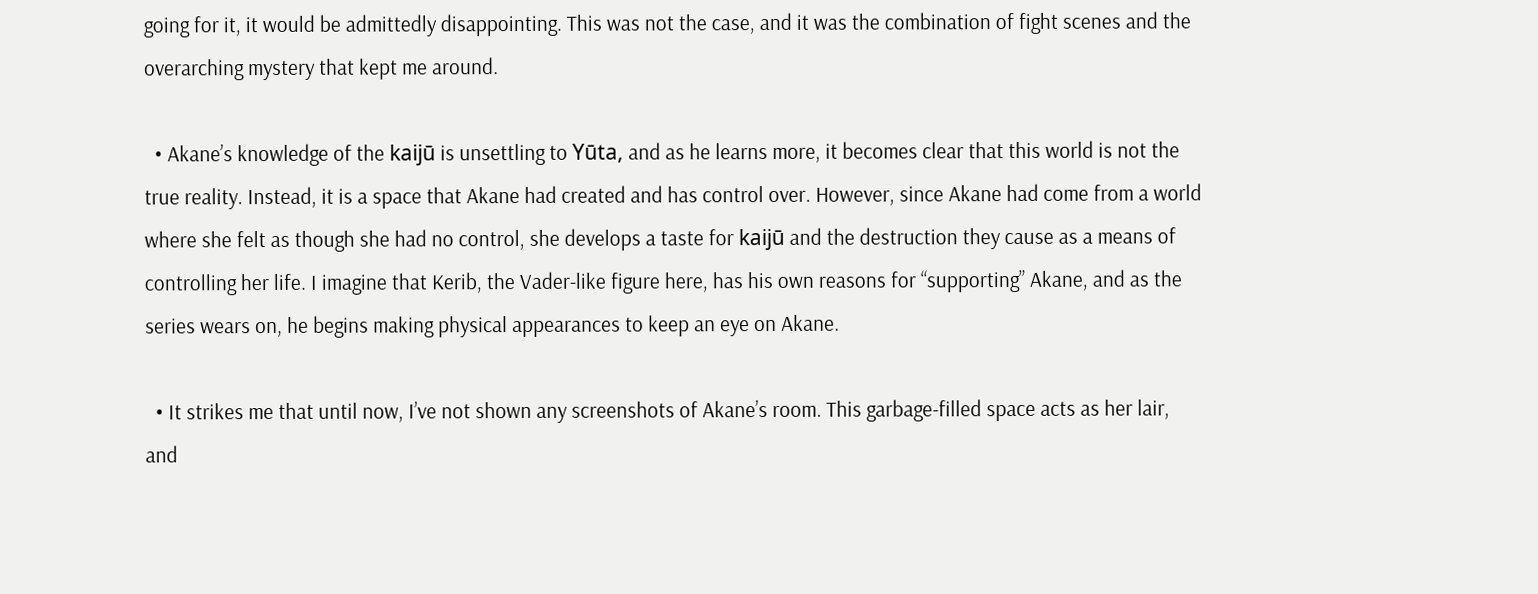going for it, it would be admittedly disappointing. This was not the case, and it was the combination of fight scenes and the overarching mystery that kept me around.

  • Akane’s knowledge of the kaijū is unsettling to Yūta, and as he learns more, it becomes clear that this world is not the true reality. Instead, it is a space that Akane had created and has control over. However, since Akane had come from a world where she felt as though she had no control, she develops a taste for kaijū and the destruction they cause as a means of controlling her life. I imagine that Kerib, the Vader-like figure here, has his own reasons for “supporting” Akane, and as the series wears on, he begins making physical appearances to keep an eye on Akane.

  • It strikes me that until now, I’ve not shown any screenshots of Akane’s room. This garbage-filled space acts as her lair, and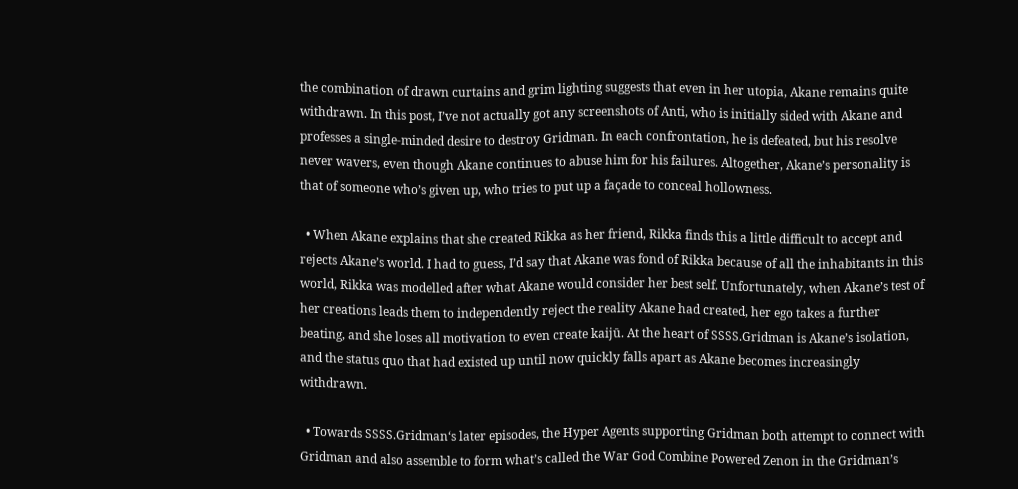the combination of drawn curtains and grim lighting suggests that even in her utopia, Akane remains quite withdrawn. In this post, I’ve not actually got any screenshots of Anti, who is initially sided with Akane and professes a single-minded desire to destroy Gridman. In each confrontation, he is defeated, but his resolve never wavers, even though Akane continues to abuse him for his failures. Altogether, Akane’s personality is that of someone who’s given up, who tries to put up a façade to conceal hollowness.

  • When Akane explains that she created Rikka as her friend, Rikka finds this a little difficult to accept and rejects Akane’s world. I had to guess, I’d say that Akane was fond of Rikka because of all the inhabitants in this world, Rikka was modelled after what Akane would consider her best self. Unfortunately, when Akane’s test of her creations leads them to independently reject the reality Akane had created, her ego takes a further beating, and she loses all motivation to even create kaijū. At the heart of SSSS.Gridman is Akane’s isolation, and the status quo that had existed up until now quickly falls apart as Akane becomes increasingly withdrawn.

  • Towards SSSS.Gridman‘s later episodes, the Hyper Agents supporting Gridman both attempt to connect with Gridman and also assemble to form what’s called the War God Combine Powered Zenon in the Gridman’s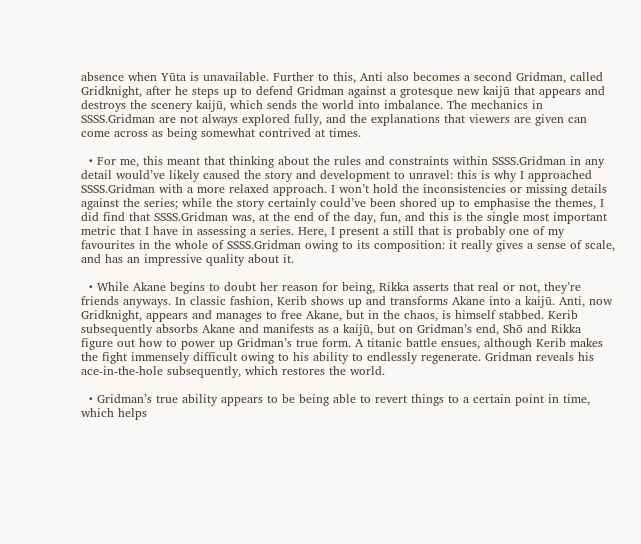absence when Yūta is unavailable. Further to this, Anti also becomes a second Gridman, called Gridknight, after he steps up to defend Gridman against a grotesque new kaijū that appears and destroys the scenery kaijū, which sends the world into imbalance. The mechanics in SSSS.Gridman are not always explored fully, and the explanations that viewers are given can come across as being somewhat contrived at times.

  • For me, this meant that thinking about the rules and constraints within SSSS.Gridman in any detail would’ve likely caused the story and development to unravel: this is why I approached SSSS.Gridman with a more relaxed approach. I won’t hold the inconsistencies or missing details against the series; while the story certainly could’ve been shored up to emphasise the themes, I did find that SSSS.Gridman was, at the end of the day, fun, and this is the single most important metric that I have in assessing a series. Here, I present a still that is probably one of my favourites in the whole of SSSS.Gridman owing to its composition: it really gives a sense of scale, and has an impressive quality about it.

  • While Akane begins to doubt her reason for being, Rikka asserts that real or not, they’re friends anyways. In classic fashion, Kerib shows up and transforms Akane into a kaijū. Anti, now Gridknight, appears and manages to free Akane, but in the chaos, is himself stabbed. Kerib subsequently absorbs Akane and manifests as a kaijū, but on Gridman’s end, Shō and Rikka figure out how to power up Gridman’s true form. A titanic battle ensues, although Kerib makes the fight immensely difficult owing to his ability to endlessly regenerate. Gridman reveals his ace-in-the-hole subsequently, which restores the world.

  • Gridman’s true ability appears to be being able to revert things to a certain point in time, which helps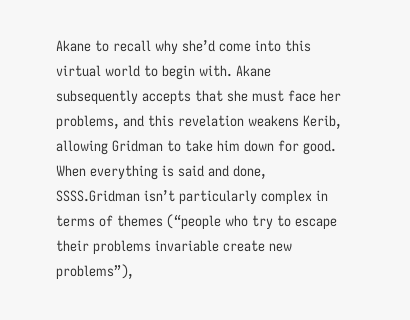Akane to recall why she’d come into this virtual world to begin with. Akane subsequently accepts that she must face her problems, and this revelation weakens Kerib, allowing Gridman to take him down for good. When everything is said and done, SSSS.Gridman isn’t particularly complex in terms of themes (“people who try to escape their problems invariable create new problems”),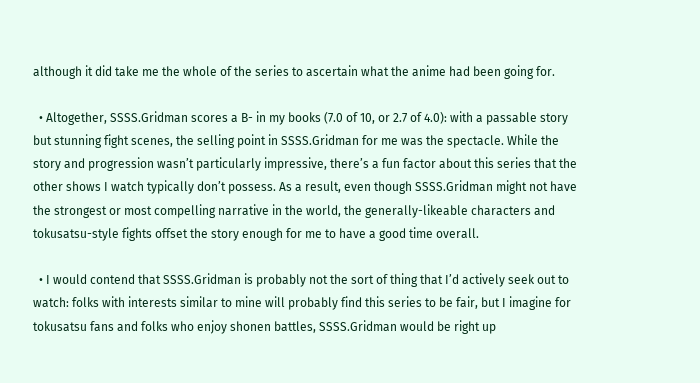although it did take me the whole of the series to ascertain what the anime had been going for.

  • Altogether, SSSS.Gridman scores a B- in my books (7.0 of 10, or 2.7 of 4.0): with a passable story but stunning fight scenes, the selling point in SSSS.Gridman for me was the spectacle. While the story and progression wasn’t particularly impressive, there’s a fun factor about this series that the other shows I watch typically don’t possess. As a result, even though SSSS.Gridman might not have the strongest or most compelling narrative in the world, the generally-likeable characters and tokusatsu-style fights offset the story enough for me to have a good time overall.

  • I would contend that SSSS.Gridman is probably not the sort of thing that I’d actively seek out to watch: folks with interests similar to mine will probably find this series to be fair, but I imagine for tokusatsu fans and folks who enjoy shonen battles, SSSS.Gridman would be right up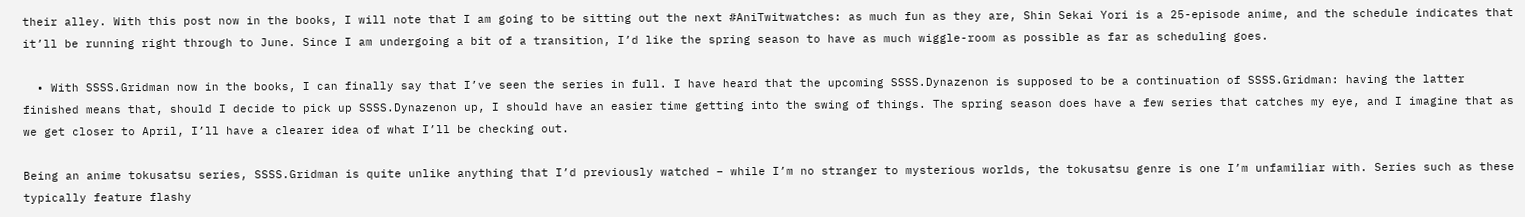their alley. With this post now in the books, I will note that I am going to be sitting out the next #AniTwitwatches: as much fun as they are, Shin Sekai Yori is a 25-episode anime, and the schedule indicates that it’ll be running right through to June. Since I am undergoing a bit of a transition, I’d like the spring season to have as much wiggle-room as possible as far as scheduling goes.

  • With SSSS.Gridman now in the books, I can finally say that I’ve seen the series in full. I have heard that the upcoming SSSS.Dynazenon is supposed to be a continuation of SSSS.Gridman: having the latter finished means that, should I decide to pick up SSSS.Dynazenon up, I should have an easier time getting into the swing of things. The spring season does have a few series that catches my eye, and I imagine that as we get closer to April, I’ll have a clearer idea of what I’ll be checking out.

Being an anime tokusatsu series, SSSS.Gridman is quite unlike anything that I’d previously watched – while I’m no stranger to mysterious worlds, the tokusatsu genre is one I’m unfamiliar with. Series such as these typically feature flashy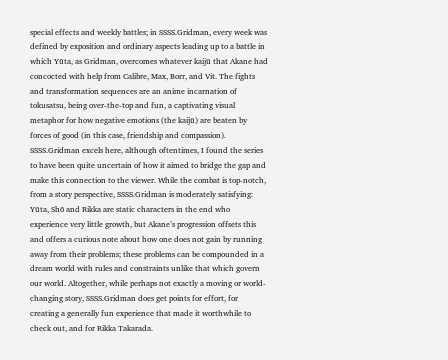special effects and weekly battles; in SSSS.Gridman, every week was defined by exposition and ordinary aspects leading up to a battle in which Yūta, as Gridman, overcomes whatever kaijū that Akane had concocted with help from Calibre, Max, Borr, and Vit. The fights and transformation sequences are an anime incarnation of tokusatsu, being over-the-top and fun, a captivating visual metaphor for how negative emotions (the kaijū) are beaten by forces of good (in this case, friendship and compassion). SSSS.Gridman excels here, although oftentimes, I found the series to have been quite uncertain of how it aimed to bridge the gap and make this connection to the viewer. While the combat is top-notch, from a story perspective, SSSS.Gridman is moderately satisfying: Yūta, Shō and Rikka are static characters in the end who experience very little growth, but Akane’s progression offsets this and offers a curious note about how one does not gain by running away from their problems; these problems can be compounded in a dream world with rules and constraints unlike that which govern our world. Altogether, while perhaps not exactly a moving or world-changing story, SSSS.Gridman does get points for effort, for creating a generally fun experience that made it worthwhile to check out, and for Rikka Takarada.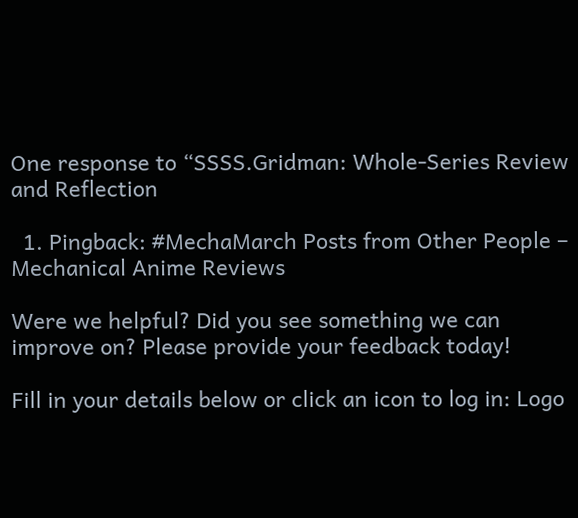One response to “SSSS.Gridman: Whole-Series Review and Reflection

  1. Pingback: #MechaMarch Posts from Other People – Mechanical Anime Reviews

Were we helpful? Did you see something we can improve on? Please provide your feedback today!

Fill in your details below or click an icon to log in: Logo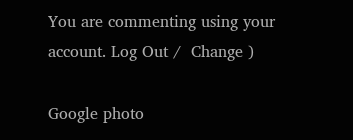You are commenting using your account. Log Out /  Change )

Google photo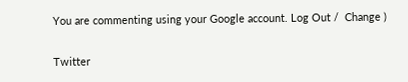You are commenting using your Google account. Log Out /  Change )

Twitter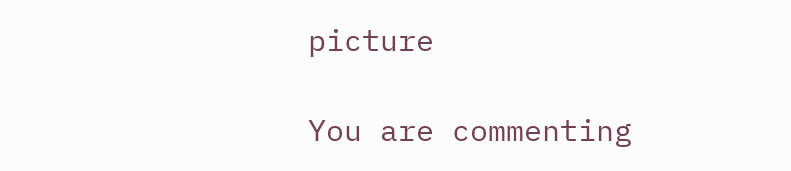picture

You are commenting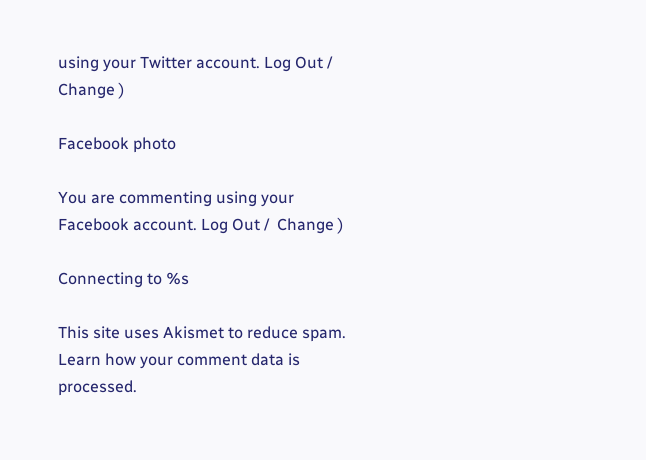using your Twitter account. Log Out /  Change )

Facebook photo

You are commenting using your Facebook account. Log Out /  Change )

Connecting to %s

This site uses Akismet to reduce spam. Learn how your comment data is processed.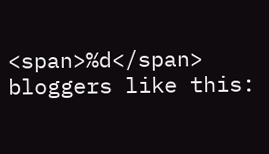<span>%d</span> bloggers like this: